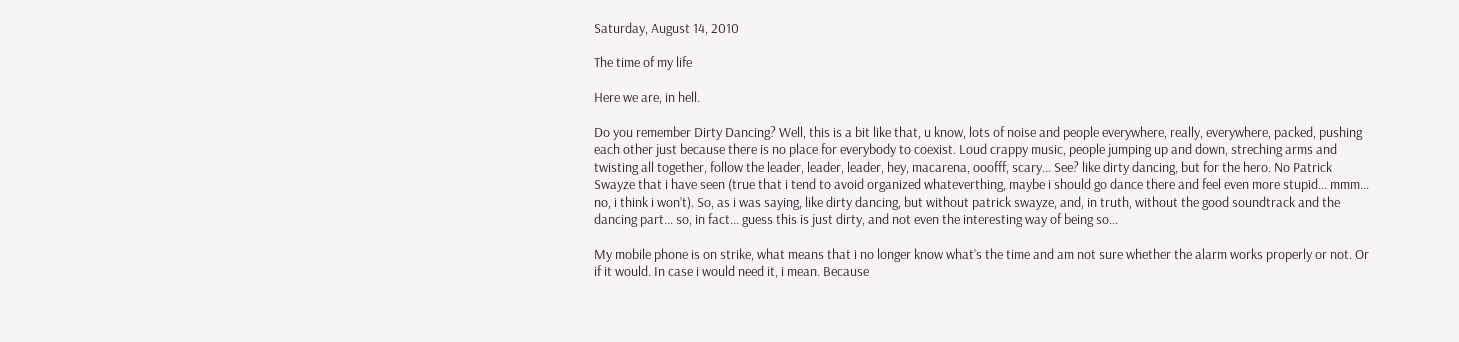Saturday, August 14, 2010

The time of my life

Here we are, in hell.

Do you remember Dirty Dancing? Well, this is a bit like that, u know, lots of noise and people everywhere, really, everywhere, packed, pushing each other just because there is no place for everybody to coexist. Loud crappy music, people jumping up and down, streching arms and twisting all together, follow the leader, leader, leader, hey, macarena, ooofff, scary... See? like dirty dancing, but for the hero. No Patrick Swayze that i have seen (true that i tend to avoid organized whateverthing, maybe i should go dance there and feel even more stupid... mmm... no, i think i won’t). So, as i was saying, like dirty dancing, but without patrick swayze, and, in truth, without the good soundtrack and the dancing part... so, in fact... guess this is just dirty, and not even the interesting way of being so...

My mobile phone is on strike, what means that i no longer know what’s the time and am not sure whether the alarm works properly or not. Or if it would. In case i would need it, i mean. Because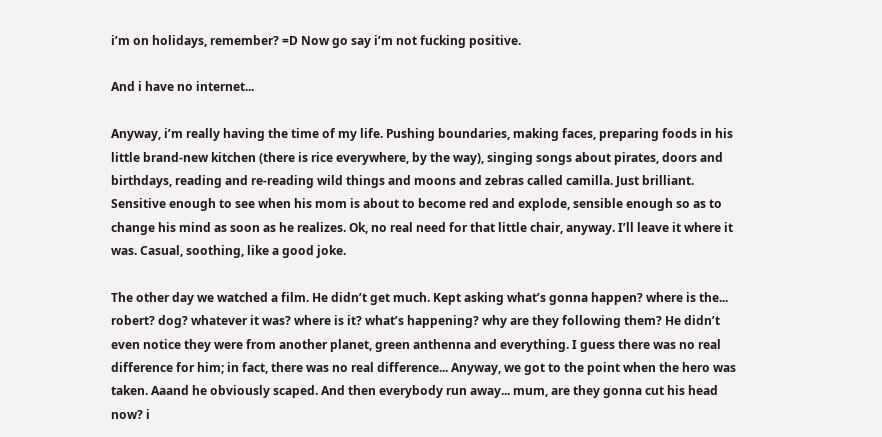i’m on holidays, remember? =D Now go say i’m not fucking positive.

And i have no internet...

Anyway, i’m really having the time of my life. Pushing boundaries, making faces, preparing foods in his little brand-new kitchen (there is rice everywhere, by the way), singing songs about pirates, doors and birthdays, reading and re-reading wild things and moons and zebras called camilla. Just brilliant. Sensitive enough to see when his mom is about to become red and explode, sensible enough so as to change his mind as soon as he realizes. Ok, no real need for that little chair, anyway. I’ll leave it where it was. Casual, soothing, like a good joke.

The other day we watched a film. He didn’t get much. Kept asking what’s gonna happen? where is the... robert? dog? whatever it was? where is it? what’s happening? why are they following them? He didn’t even notice they were from another planet, green anthenna and everything. I guess there was no real difference for him; in fact, there was no real difference... Anyway, we got to the point when the hero was taken. Aaand he obviously scaped. And then everybody run away... mum, are they gonna cut his head now? i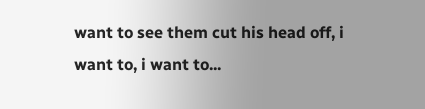want to see them cut his head off, i want to, i want to...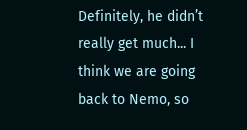Definitely, he didn’t really get much... I think we are going back to Nemo, so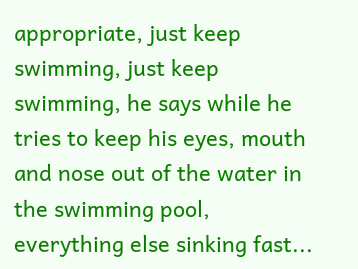appropriate, just keep swimming, just keep swimming, he says while he tries to keep his eyes, mouth and nose out of the water in the swimming pool, everything else sinking fast...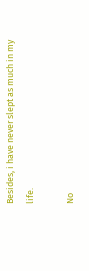Besides, i have never slept as much in my life.

No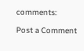comments:

Post a Comment